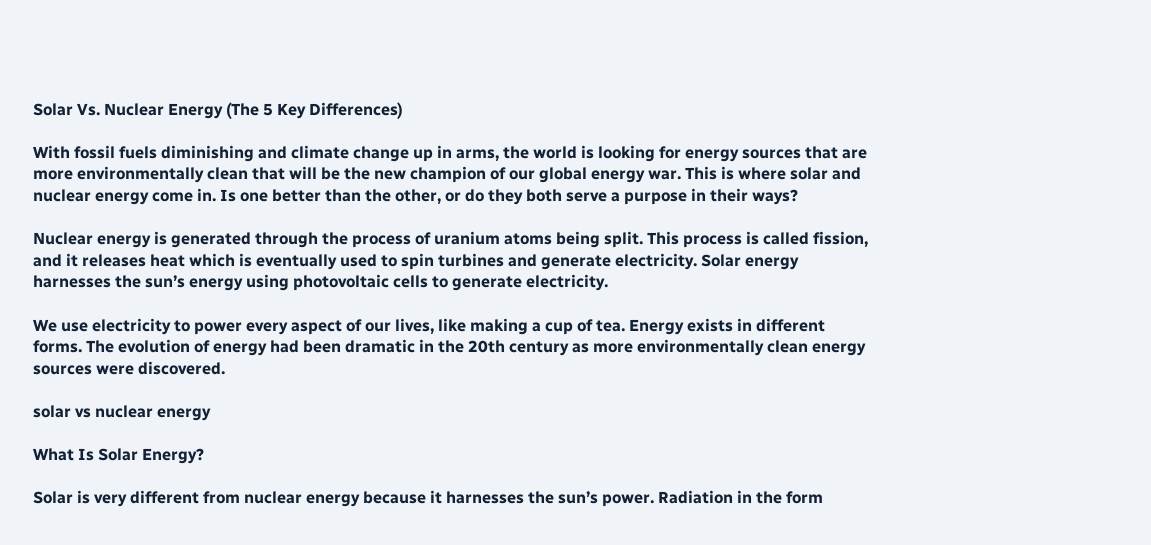Solar Vs. Nuclear Energy (The 5 Key Differences)

With fossil fuels diminishing and climate change up in arms, the world is looking for energy sources that are more environmentally clean that will be the new champion of our global energy war. This is where solar and nuclear energy come in. Is one better than the other, or do they both serve a purpose in their ways?

Nuclear energy is generated through the process of uranium atoms being split. This process is called fission, and it releases heat which is eventually used to spin turbines and generate electricity. Solar energy harnesses the sun’s energy using photovoltaic cells to generate electricity.

We use electricity to power every aspect of our lives, like making a cup of tea. Energy exists in different forms. The evolution of energy had been dramatic in the 20th century as more environmentally clean energy sources were discovered.

solar vs nuclear energy

What Is Solar Energy?

Solar is very different from nuclear energy because it harnesses the sun’s power. Radiation in the form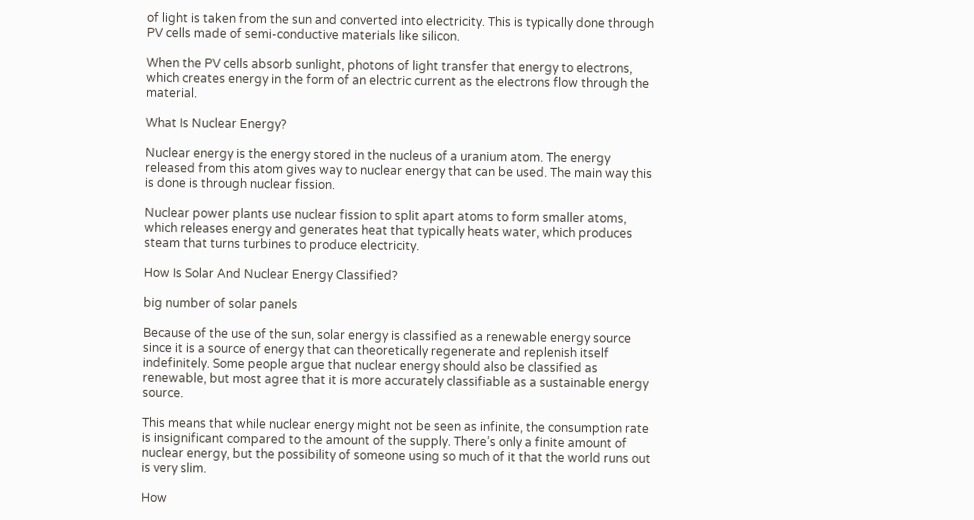of light is taken from the sun and converted into electricity. This is typically done through PV cells made of semi-conductive materials like silicon.

When the PV cells absorb sunlight, photons of light transfer that energy to electrons, which creates energy in the form of an electric current as the electrons flow through the material.

What Is Nuclear Energy?

Nuclear energy is the energy stored in the nucleus of a uranium atom. The energy released from this atom gives way to nuclear energy that can be used. The main way this is done is through nuclear fission.

Nuclear power plants use nuclear fission to split apart atoms to form smaller atoms, which releases energy and generates heat that typically heats water, which produces steam that turns turbines to produce electricity.

How Is Solar And Nuclear Energy Classified?

big number of solar panels

Because of the use of the sun, solar energy is classified as a renewable energy source since it is a source of energy that can theoretically regenerate and replenish itself indefinitely. Some people argue that nuclear energy should also be classified as renewable, but most agree that it is more accurately classifiable as a sustainable energy source.

This means that while nuclear energy might not be seen as infinite, the consumption rate is insignificant compared to the amount of the supply. There’s only a finite amount of nuclear energy, but the possibility of someone using so much of it that the world runs out is very slim.

How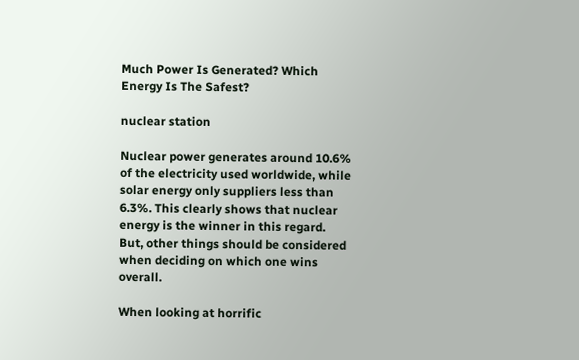Much Power Is Generated? Which Energy Is The Safest?

nuclear station

Nuclear power generates around 10.6% of the electricity used worldwide, while solar energy only suppliers less than 6.3%. This clearly shows that nuclear energy is the winner in this regard. But, other things should be considered when deciding on which one wins overall.

When looking at horrific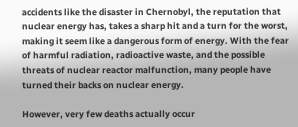accidents like the disaster in Chernobyl, the reputation that nuclear energy has, takes a sharp hit and a turn for the worst, making it seem like a dangerous form of energy. With the fear of harmful radiation, radioactive waste, and the possible threats of nuclear reactor malfunction, many people have turned their backs on nuclear energy.

However, very few deaths actually occur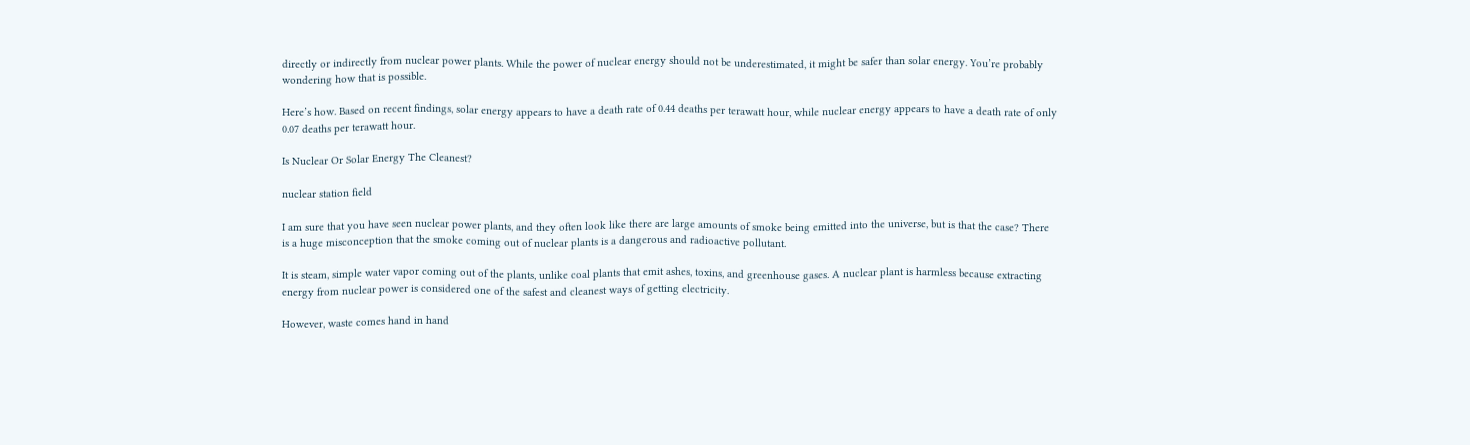directly or indirectly from nuclear power plants. While the power of nuclear energy should not be underestimated, it might be safer than solar energy. You’re probably wondering how that is possible.

Here’s how. Based on recent findings, solar energy appears to have a death rate of 0.44 deaths per terawatt hour, while nuclear energy appears to have a death rate of only 0.07 deaths per terawatt hour.

Is Nuclear Or Solar Energy The Cleanest?

nuclear station field

I am sure that you have seen nuclear power plants, and they often look like there are large amounts of smoke being emitted into the universe, but is that the case? There is a huge misconception that the smoke coming out of nuclear plants is a dangerous and radioactive pollutant.

It is steam, simple water vapor coming out of the plants, unlike coal plants that emit ashes, toxins, and greenhouse gases. A nuclear plant is harmless because extracting energy from nuclear power is considered one of the safest and cleanest ways of getting electricity.

However, waste comes hand in hand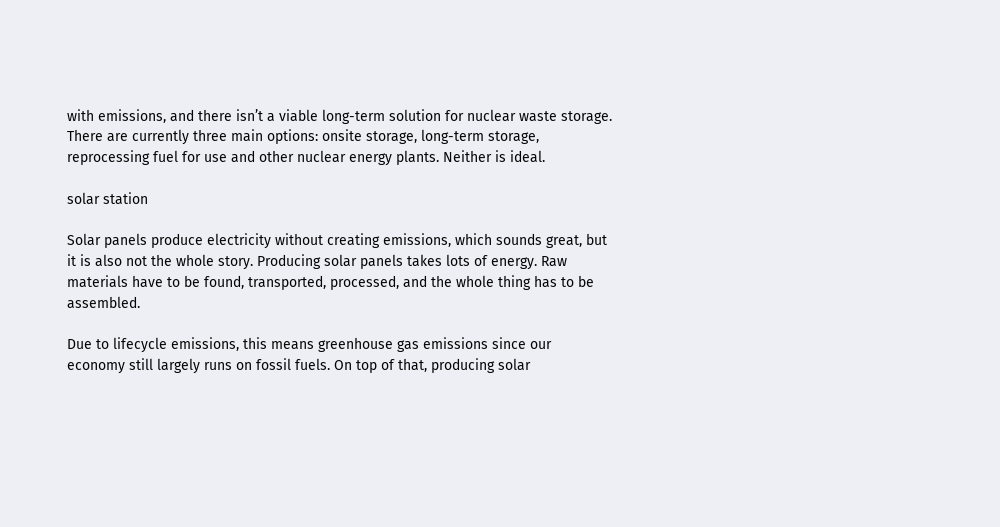with emissions, and there isn’t a viable long-term solution for nuclear waste storage. There are currently three main options: onsite storage, long-term storage, reprocessing fuel for use and other nuclear energy plants. Neither is ideal.

solar station

Solar panels produce electricity without creating emissions, which sounds great, but it is also not the whole story. Producing solar panels takes lots of energy. Raw materials have to be found, transported, processed, and the whole thing has to be assembled.

Due to lifecycle emissions, this means greenhouse gas emissions since our economy still largely runs on fossil fuels. On top of that, producing solar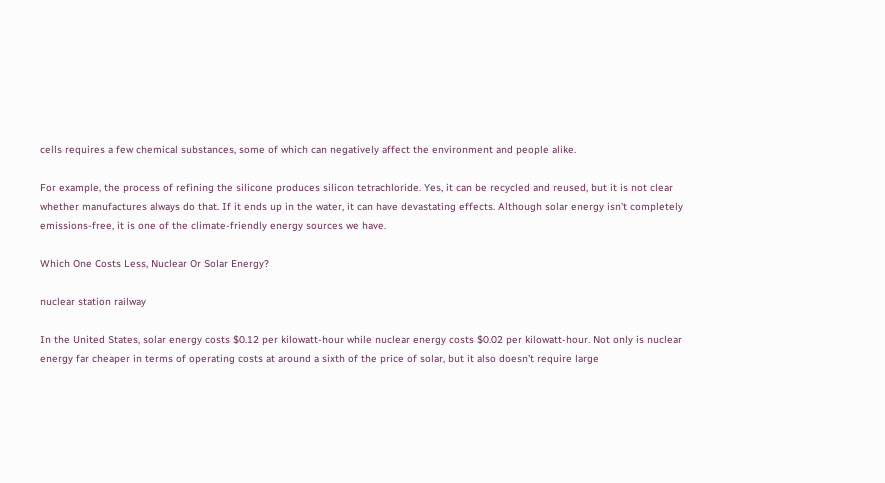cells requires a few chemical substances, some of which can negatively affect the environment and people alike.

For example, the process of refining the silicone produces silicon tetrachloride. Yes, it can be recycled and reused, but it is not clear whether manufactures always do that. If it ends up in the water, it can have devastating effects. Although solar energy isn’t completely emissions-free, it is one of the climate-friendly energy sources we have.

Which One Costs Less, Nuclear Or Solar Energy?

nuclear station railway

In the United States, solar energy costs $0.12 per kilowatt-hour while nuclear energy costs $0.02 per kilowatt-hour. Not only is nuclear energy far cheaper in terms of operating costs at around a sixth of the price of solar, but it also doesn’t require large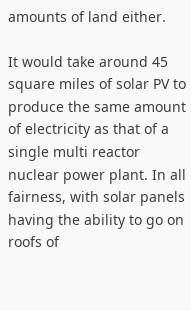amounts of land either.

It would take around 45 square miles of solar PV to produce the same amount of electricity as that of a single multi reactor nuclear power plant. In all fairness, with solar panels having the ability to go on roofs of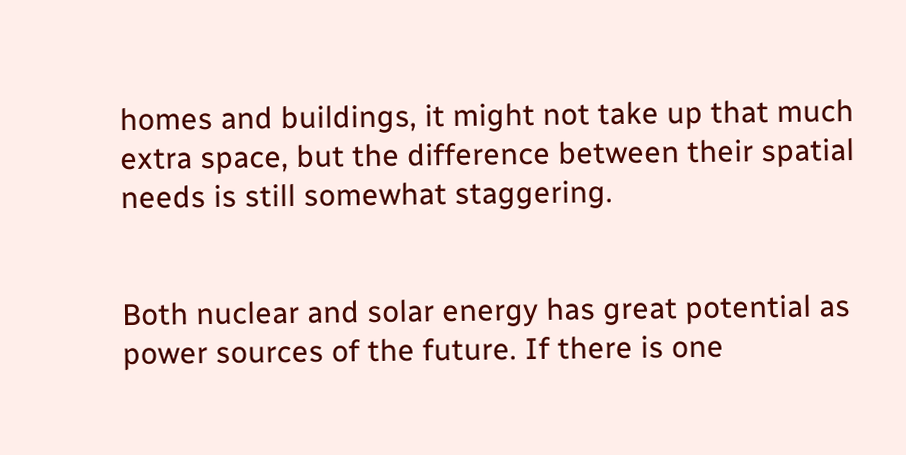homes and buildings, it might not take up that much extra space, but the difference between their spatial needs is still somewhat staggering.


Both nuclear and solar energy has great potential as power sources of the future. If there is one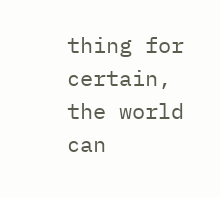thing for certain, the world can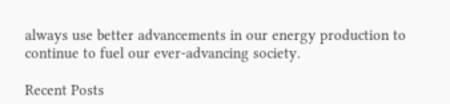always use better advancements in our energy production to continue to fuel our ever-advancing society.

Recent Posts